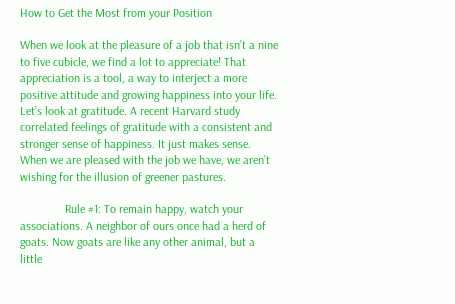How to Get the Most from your Position

When we look at the pleasure of a job that isn’t a nine to five cubicle, we find a lot to appreciate! That appreciation is a tool, a way to interject a more positive attitude and growing happiness into your life. Let’s look at gratitude. A recent Harvard study correlated feelings of gratitude with a consistent and stronger sense of happiness. It just makes sense. When we are pleased with the job we have, we aren’t wishing for the illusion of greener pastures.

               Rule #1: To remain happy, watch your associations. A neighbor of ours once had a herd of goats. Now goats are like any other animal, but a little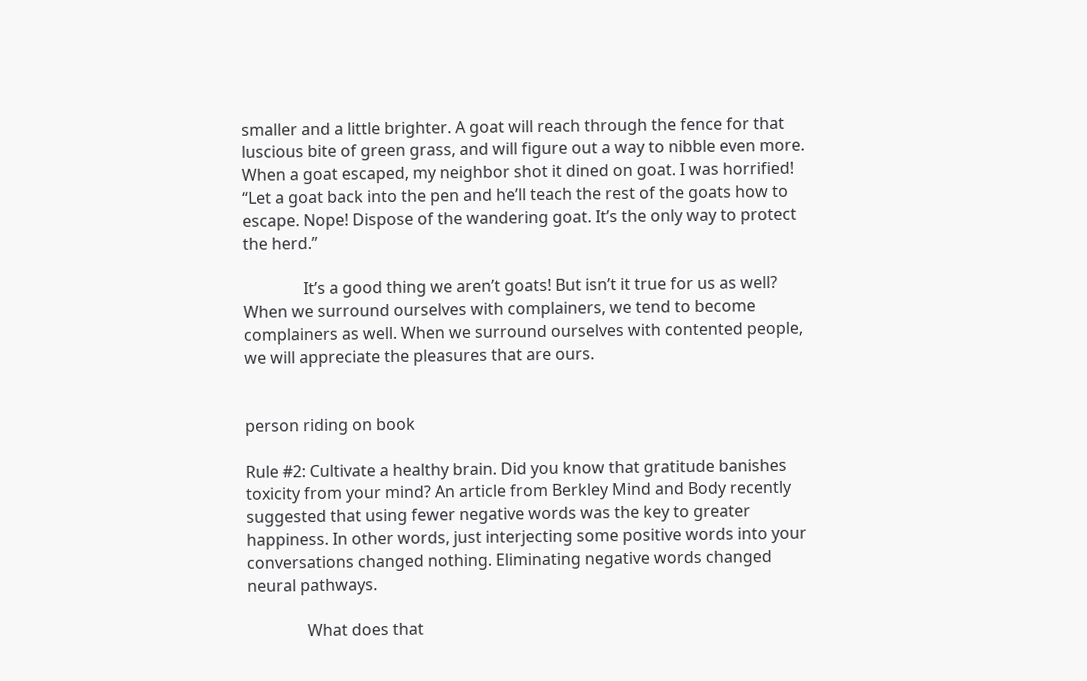smaller and a little brighter. A goat will reach through the fence for that luscious bite of green grass, and will figure out a way to nibble even more. When a goat escaped, my neighbor shot it dined on goat. I was horrified! “Let a goat back into the pen and he’ll teach the rest of the goats how to escape. Nope! Dispose of the wandering goat. It’s the only way to protect the herd.”

               It’s a good thing we aren’t goats! But isn’t it true for us as well? When we surround ourselves with complainers, we tend to become complainers as well. When we surround ourselves with contented people, we will appreciate the pleasures that are ours.


person riding on book

Rule #2: Cultivate a healthy brain. Did you know that gratitude banishes toxicity from your mind? An article from Berkley Mind and Body recently suggested that using fewer negative words was the key to greater happiness. In other words, just interjecting some positive words into your conversations changed nothing. Eliminating negative words changed neural pathways.

               What does that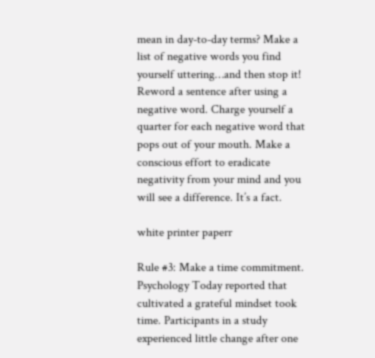mean in day-to-day terms? Make a list of negative words you find yourself uttering…and then stop it! Reword a sentence after using a negative word. Charge yourself a quarter for each negative word that pops out of your mouth. Make a conscious effort to eradicate negativity from your mind and you will see a difference. It’s a fact.

white printer paperr

Rule #3: Make a time commitment. Psychology Today reported that cultivated a grateful mindset took time. Participants in a study experienced little change after one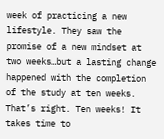week of practicing a new lifestyle. They saw the promise of a new mindset at two weeks…but a lasting change happened with the completion of the study at ten weeks. That’s right. Ten weeks! It takes time to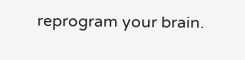reprogram your brain.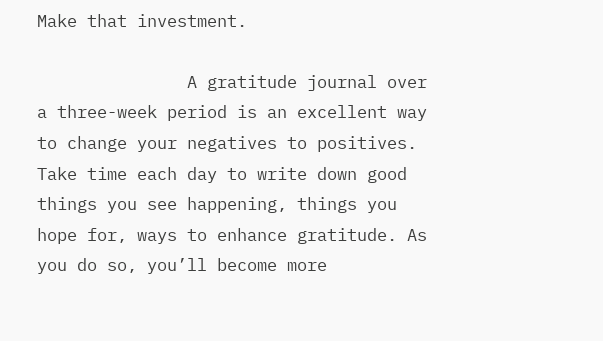Make that investment.

               A gratitude journal over a three-week period is an excellent way to change your negatives to positives. Take time each day to write down good things you see happening, things you hope for, ways to enhance gratitude. As you do so, you’ll become more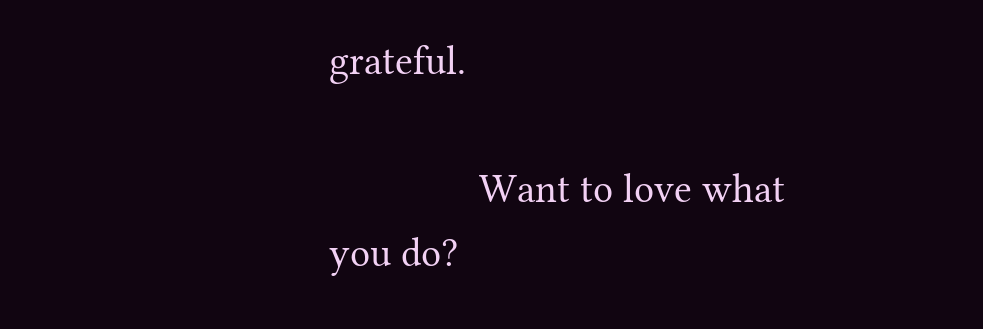grateful.

               Want to love what you do?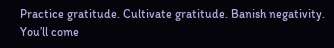Practice gratitude. Cultivate gratitude. Banish negativity. You’ll come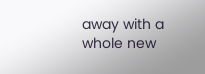away with a whole new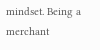mindset. Being a merchant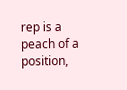rep is a peach of a position,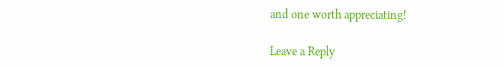and one worth appreciating!

Leave a Reply